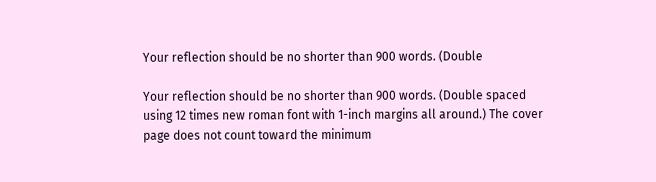Your reflection should be no shorter than 900 words. (Double

Your reflection should be no shorter than 900 words. (Double spaced using 12 times new roman font with 1-inch margins all around.) The cover page does not count toward the minimum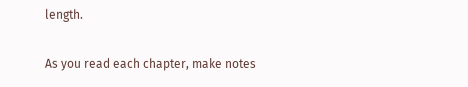length.

As you read each chapter, make notes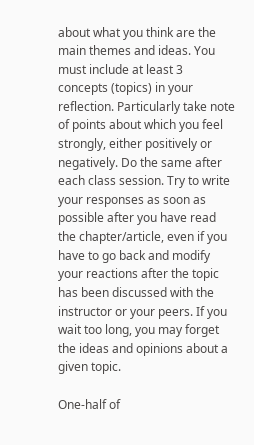about what you think are the main themes and ideas. You must include at least 3 concepts (topics) in your reflection. Particularly take note of points about which you feel strongly, either positively or negatively. Do the same after each class session. Try to write your responses as soon as possible after you have read the chapter/article, even if you have to go back and modify your reactions after the topic has been discussed with the instructor or your peers. If you wait too long, you may forget the ideas and opinions about a given topic.

One-half of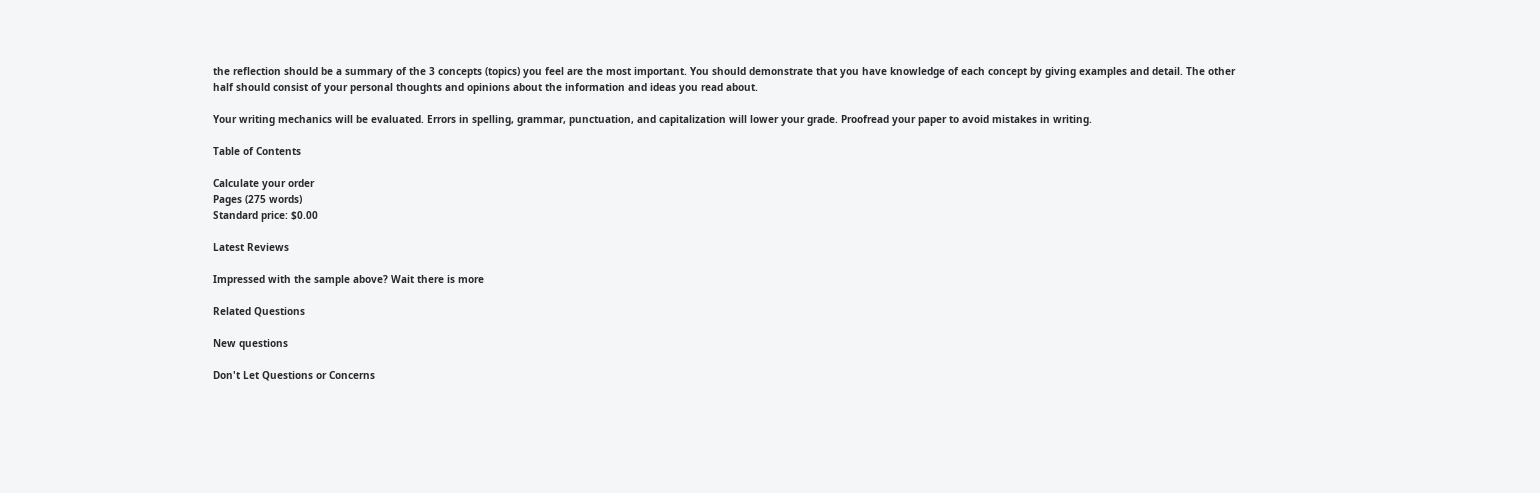the reflection should be a summary of the 3 concepts (topics) you feel are the most important. You should demonstrate that you have knowledge of each concept by giving examples and detail. The other half should consist of your personal thoughts and opinions about the information and ideas you read about.

Your writing mechanics will be evaluated. Errors in spelling, grammar, punctuation, and capitalization will lower your grade. Proofread your paper to avoid mistakes in writing.

Table of Contents

Calculate your order
Pages (275 words)
Standard price: $0.00

Latest Reviews

Impressed with the sample above? Wait there is more

Related Questions

New questions

Don't Let Questions or Concerns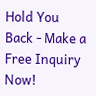Hold You Back - Make a Free Inquiry Now!